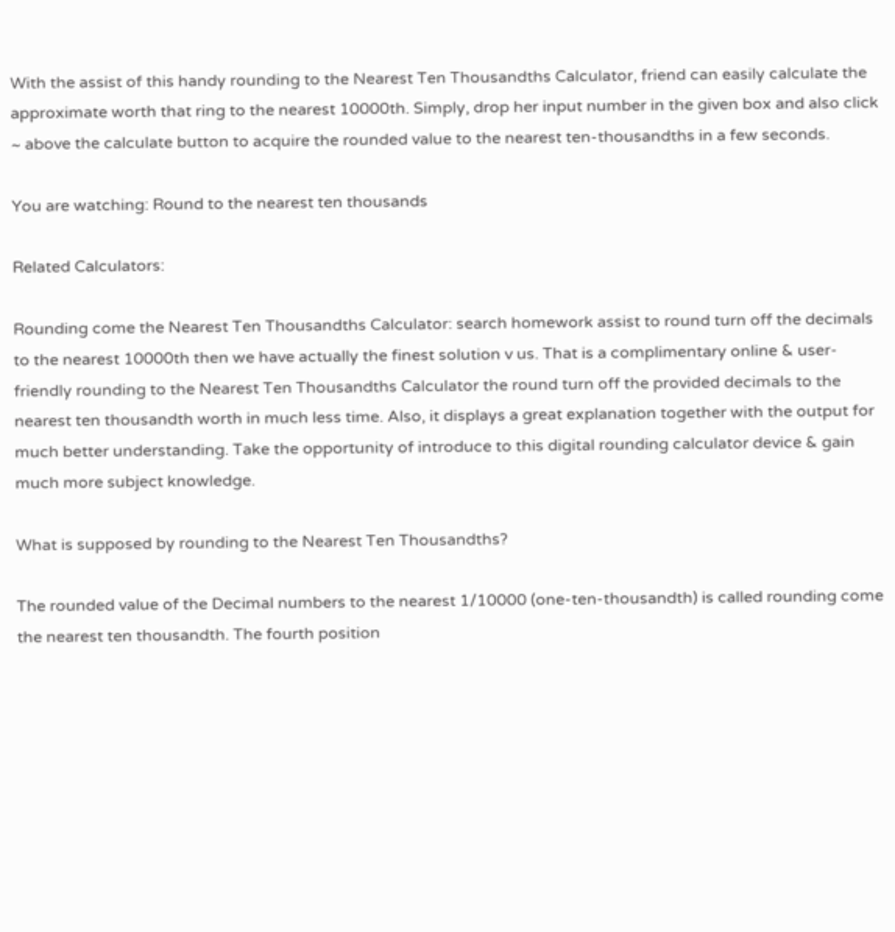With the assist of this handy rounding to the Nearest Ten Thousandths Calculator, friend can easily calculate the approximate worth that ring to the nearest 10000th. Simply, drop her input number in the given box and also click ~ above the calculate button to acquire the rounded value to the nearest ten-thousandths in a few seconds.

You are watching: Round to the nearest ten thousands

Related Calculators:

Rounding come the Nearest Ten Thousandths Calculator: search homework assist to round turn off the decimals to the nearest 10000th then we have actually the finest solution v us. That is a complimentary online & user-friendly rounding to the Nearest Ten Thousandths Calculator the round turn off the provided decimals to the nearest ten thousandth worth in much less time. Also, it displays a great explanation together with the output for much better understanding. Take the opportunity of introduce to this digital rounding calculator device & gain much more subject knowledge.

What is supposed by rounding to the Nearest Ten Thousandths?

The rounded value of the Decimal numbers to the nearest 1/10000 (one-ten-thousandth) is called rounding come the nearest ten thousandth. The fourth position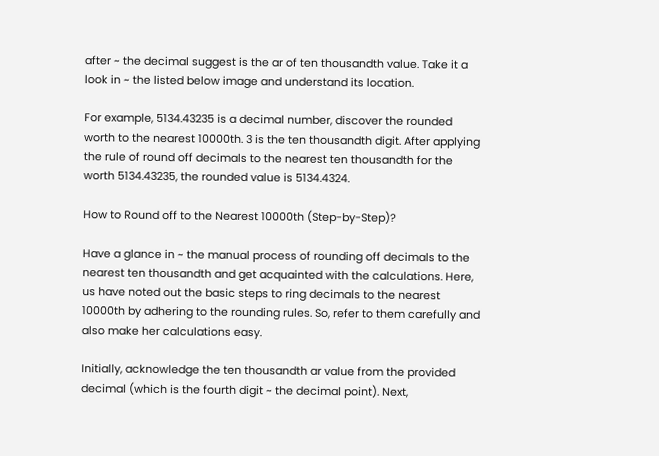after ~ the decimal suggest is the ar of ten thousandth value. Take it a look in ~ the listed below image and understand its location.

For example, 5134.43235 is a decimal number, discover the rounded worth to the nearest 10000th. 3 is the ten thousandth digit. After applying the rule of round off decimals to the nearest ten thousandth for the worth 5134.43235, the rounded value is 5134.4324.

How to Round off to the Nearest 10000th (Step-by-Step)?

Have a glance in ~ the manual process of rounding off decimals to the nearest ten thousandth and get acquainted with the calculations. Here, us have noted out the basic steps to ring decimals to the nearest 10000th by adhering to the rounding rules. So, refer to them carefully and also make her calculations easy.

Initially, acknowledge the ten thousandth ar value from the provided decimal (which is the fourth digit ~ the decimal point). Next,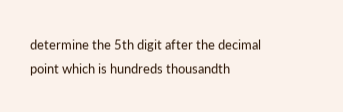determine the 5th digit after the decimal point which is hundreds thousandth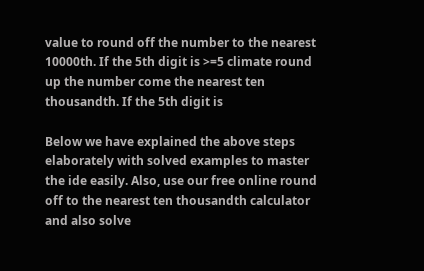value to round off the number to the nearest 10000th. If the 5th digit is >=5 climate round up the number come the nearest ten thousandth. If the 5th digit is

Below we have explained the above steps elaborately with solved examples to master the ide easily. Also, use our free online round off to the nearest ten thousandth calculator and also solve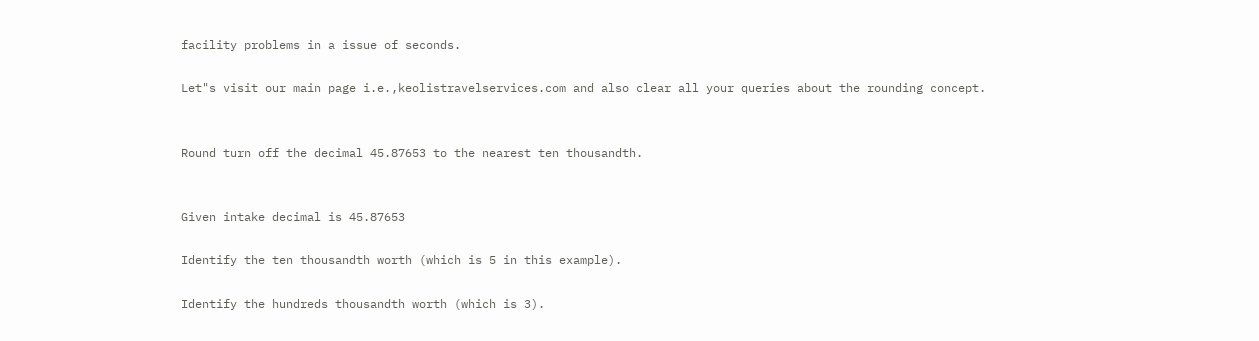facility problems in a issue of seconds.

Let"s visit our main page i.e.,keolistravelservices.com and also clear all your queries about the rounding concept.


Round turn off the decimal 45.87653 to the nearest ten thousandth.


Given intake decimal is 45.87653

Identify the ten thousandth worth (which is 5 in this example).

Identify the hundreds thousandth worth (which is 3).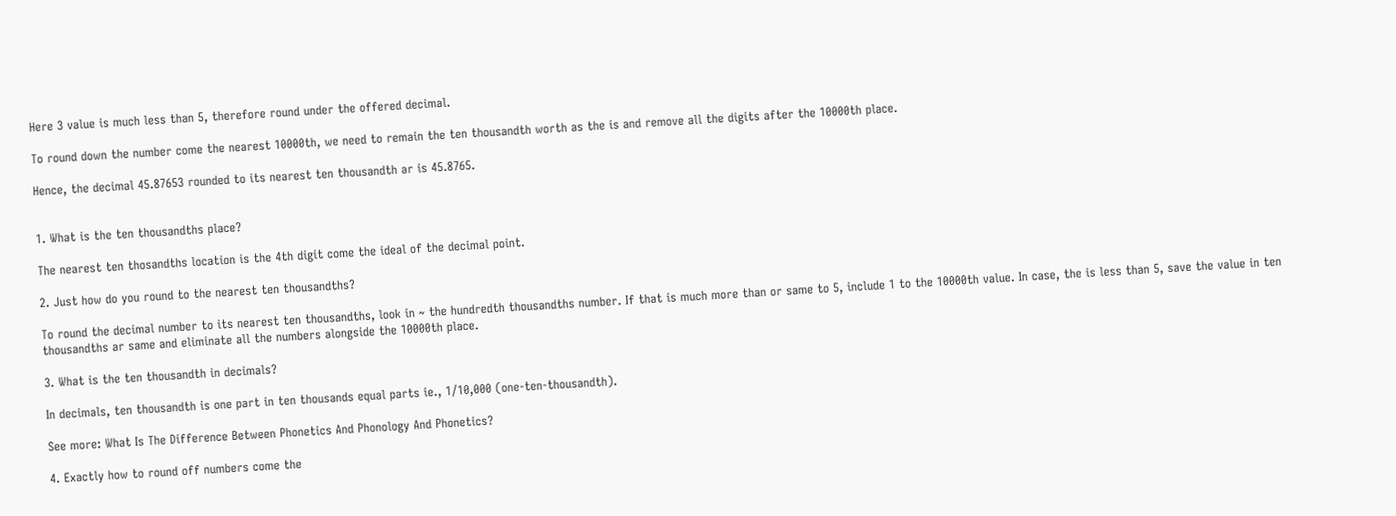Here 3 value is much less than 5, therefore round under the offered decimal.

To round down the number come the nearest 10000th, we need to remain the ten thousandth worth as the is and remove all the digits after the 10000th place.

Hence, the decimal 45.87653 rounded to its nearest ten thousandth ar is 45.8765.


1. What is the ten thousandths place?

The nearest ten thosandths location is the 4th digit come the ideal of the decimal point.

2. Just how do you round to the nearest ten thousandths?

To round the decimal number to its nearest ten thousandths, look in ~ the hundredth thousandths number. If that is much more than or same to 5, include 1 to the 10000th value. In case, the is less than 5, save the value in ten thousandths ar same and eliminate all the numbers alongside the 10000th place.

3. What is the ten thousandth in decimals?

In decimals, ten thousandth is one part in ten thousands equal parts ie., 1/10,000 (one-ten-thousandth).

See more: What Is The Difference Between Phonetics And Phonology And Phonetics?

4. Exactly how to round off numbers come the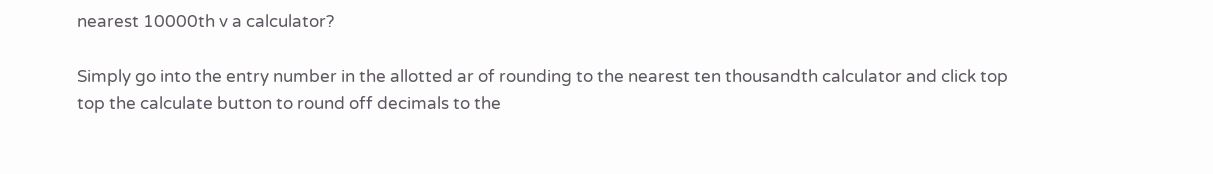nearest 10000th v a calculator?

Simply go into the entry number in the allotted ar of rounding to the nearest ten thousandth calculator and click top top the calculate button to round off decimals to the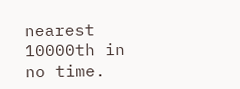nearest 10000th in no time.